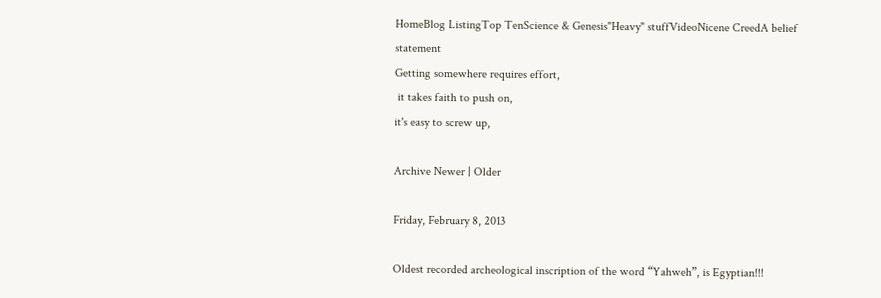HomeBlog ListingTop TenScience & Genesis"Heavy" stuffVideoNicene CreedA belief statement
Getting somewhere requires effort,
 it takes faith to push on,
it's easy to screw up,

Archive Newer | Older

Friday, February 8, 2013

Oldest recorded archeological inscription of the word “Yahweh”, is Egyptian!!!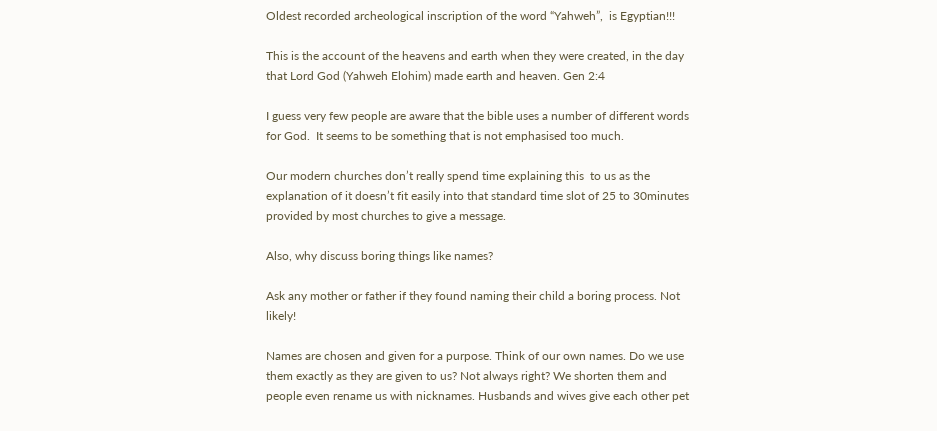Oldest recorded archeological inscription of the word “Yahweh”,  is Egyptian!!!

This is the account of the heavens and earth when they were created, in the day that Lord God (Yahweh Elohim) made earth and heaven. Gen 2:4

I guess very few people are aware that the bible uses a number of different words for God.  It seems to be something that is not emphasised too much.

Our modern churches don’t really spend time explaining this  to us as the explanation of it doesn’t fit easily into that standard time slot of 25 to 30minutes provided by most churches to give a message.

Also, why discuss boring things like names?

Ask any mother or father if they found naming their child a boring process. Not likely!

Names are chosen and given for a purpose. Think of our own names. Do we use them exactly as they are given to us? Not always right? We shorten them and people even rename us with nicknames. Husbands and wives give each other pet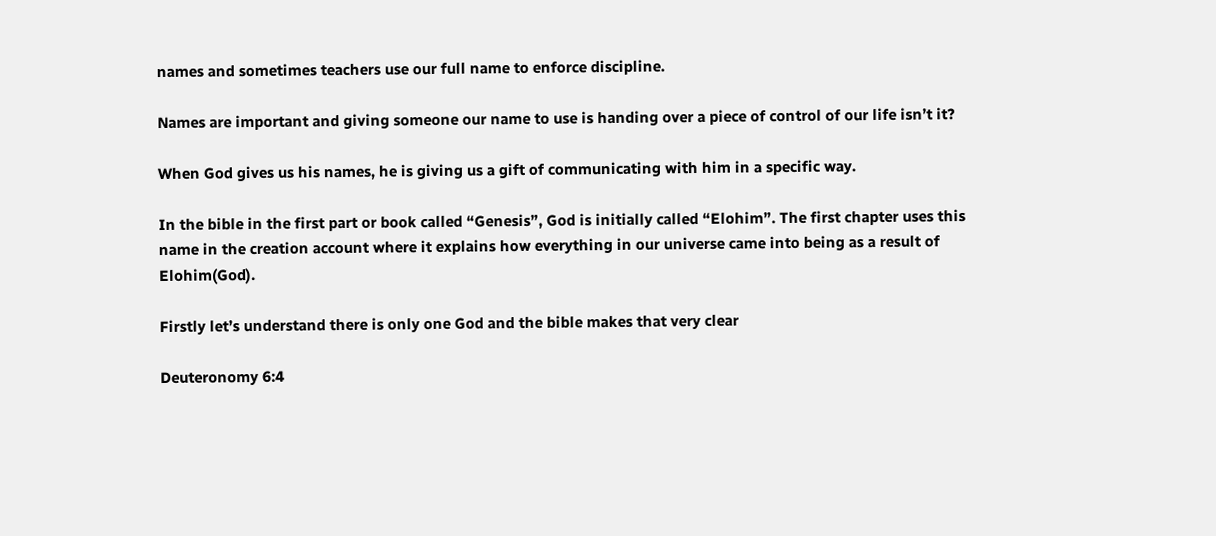names and sometimes teachers use our full name to enforce discipline.

Names are important and giving someone our name to use is handing over a piece of control of our life isn’t it?

When God gives us his names, he is giving us a gift of communicating with him in a specific way.

In the bible in the first part or book called “Genesis”, God is initially called “Elohim”. The first chapter uses this name in the creation account where it explains how everything in our universe came into being as a result of Elohim(God).

Firstly let’s understand there is only one God and the bible makes that very clear

Deuteronomy 6:4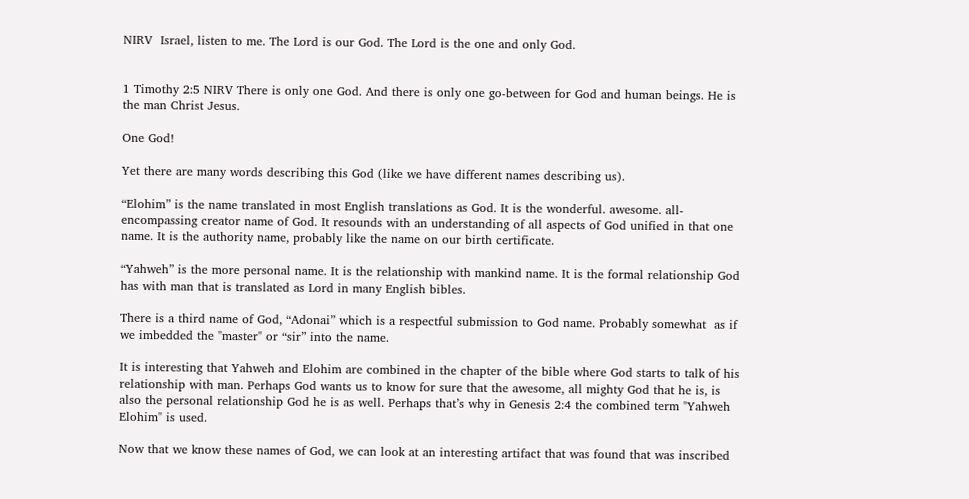NIRV  Israel, listen to me. The Lord is our God. The Lord is the one and only God.


1 Timothy 2:5 NIRV There is only one God. And there is only one go-between for God and human beings. He is the man Christ Jesus.

One God!

Yet there are many words describing this God (like we have different names describing us).

“Elohim” is the name translated in most English translations as God. It is the wonderful. awesome. all-encompassing creator name of God. It resounds with an understanding of all aspects of God unified in that one name. It is the authority name, probably like the name on our birth certificate.

“Yahweh” is the more personal name. It is the relationship with mankind name. It is the formal relationship God has with man that is translated as Lord in many English bibles.

There is a third name of God, “Adonai” which is a respectful submission to God name. Probably somewhat  as if we imbedded the "master" or “sir” into the name.

It is interesting that Yahweh and Elohim are combined in the chapter of the bible where God starts to talk of his relationship with man. Perhaps God wants us to know for sure that the awesome, all mighty God that he is, is also the personal relationship God he is as well. Perhaps that’s why in Genesis 2:4 the combined term "Yahweh Elohim" is used.

Now that we know these names of God, we can look at an interesting artifact that was found that was inscribed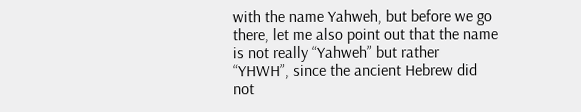with the name Yahweh, but before we go there, let me also point out that the name is not really “Yahweh” but rather “YHWH”, since the ancient Hebrew did not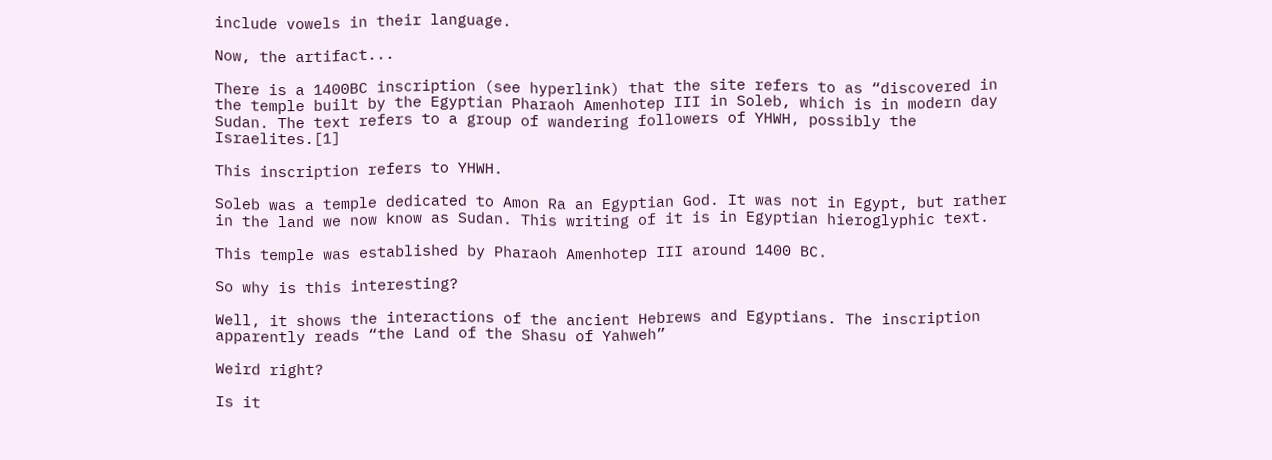include vowels in their language.

Now, the artifact...

There is a 1400BC inscription (see hyperlink) that the site refers to as “discovered in the temple built by the Egyptian Pharaoh Amenhotep III in Soleb, which is in modern day Sudan. The text refers to a group of wandering followers of YHWH, possibly the Israelites.[1]

This inscription refers to YHWH.

Soleb was a temple dedicated to Amon Ra an Egyptian God. It was not in Egypt, but rather in the land we now know as Sudan. This writing of it is in Egyptian hieroglyphic text.

This temple was established by Pharaoh Amenhotep III around 1400 BC.

So why is this interesting?

Well, it shows the interactions of the ancient Hebrews and Egyptians. The inscription apparently reads “the Land of the Shasu of Yahweh”

Weird right?

Is it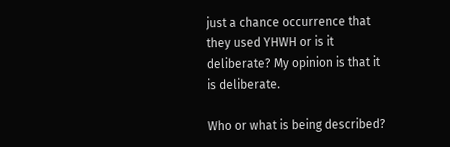just a chance occurrence that they used YHWH or is it deliberate? My opinion is that it is deliberate.

Who or what is being described?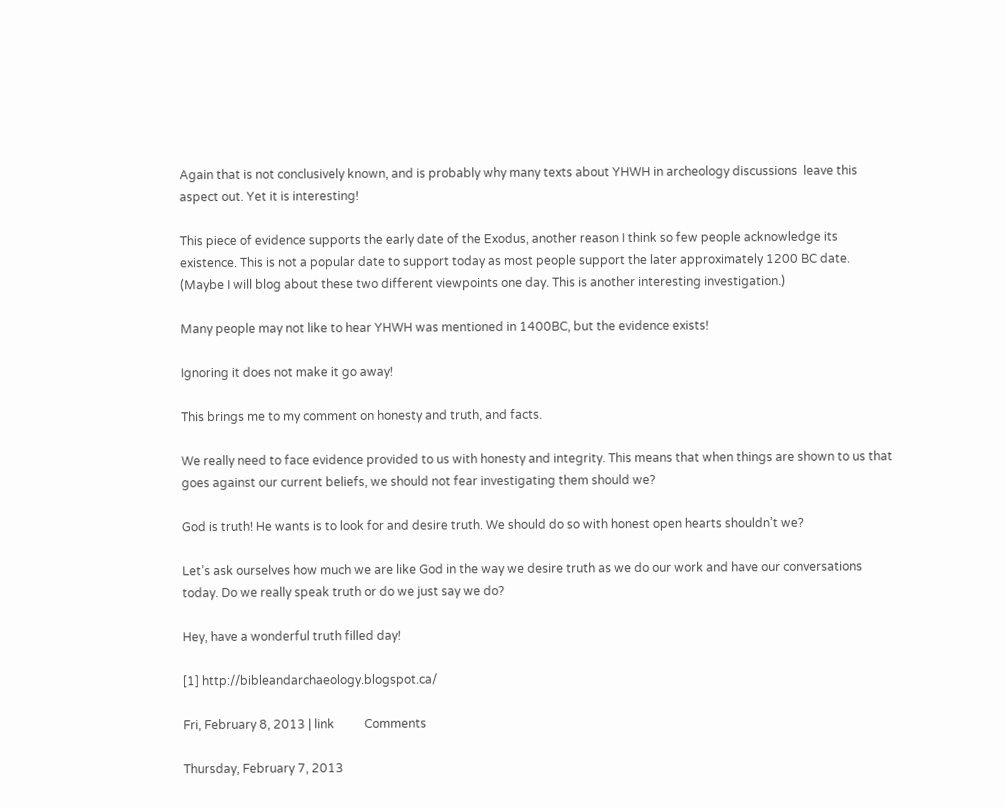Again that is not conclusively known, and is probably why many texts about YHWH in archeology discussions  leave this aspect out. Yet it is interesting!

This piece of evidence supports the early date of the Exodus, another reason I think so few people acknowledge its existence. This is not a popular date to support today as most people support the later approximately 1200 BC date. (Maybe I will blog about these two different viewpoints one day. This is another interesting investigation.)

Many people may not like to hear YHWH was mentioned in 1400BC, but the evidence exists!

Ignoring it does not make it go away!

This brings me to my comment on honesty and truth, and facts.

We really need to face evidence provided to us with honesty and integrity. This means that when things are shown to us that goes against our current beliefs, we should not fear investigating them should we?

God is truth! He wants is to look for and desire truth. We should do so with honest open hearts shouldn’t we?

Let’s ask ourselves how much we are like God in the way we desire truth as we do our work and have our conversations today. Do we really speak truth or do we just say we do?

Hey, have a wonderful truth filled day!

[1] http://bibleandarchaeology.blogspot.ca/

Fri, February 8, 2013 | link          Comments

Thursday, February 7, 2013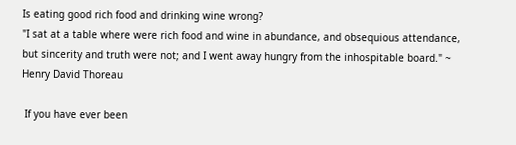Is eating good rich food and drinking wine wrong?
"I sat at a table where were rich food and wine in abundance, and obsequious attendance, but sincerity and truth were not; and I went away hungry from the inhospitable board." ~ Henry David Thoreau

 If you have ever been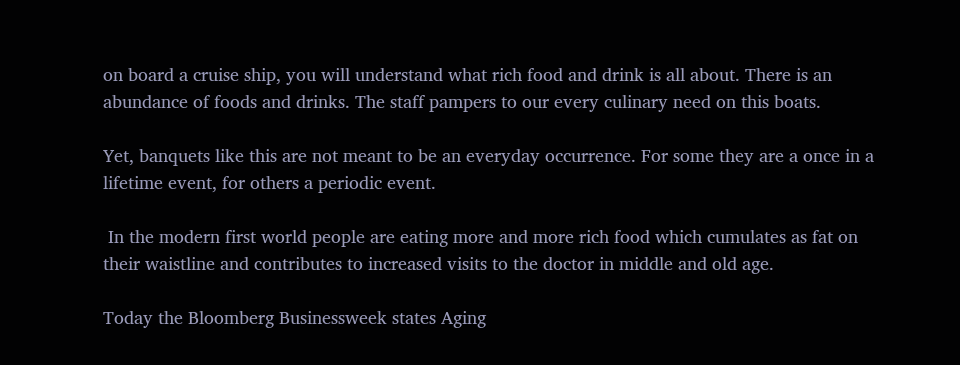on board a cruise ship, you will understand what rich food and drink is all about. There is an abundance of foods and drinks. The staff pampers to our every culinary need on this boats.

Yet, banquets like this are not meant to be an everyday occurrence. For some they are a once in a lifetime event, for others a periodic event.

 In the modern first world people are eating more and more rich food which cumulates as fat on their waistline and contributes to increased visits to the doctor in middle and old age.

Today the Bloomberg Businessweek states Aging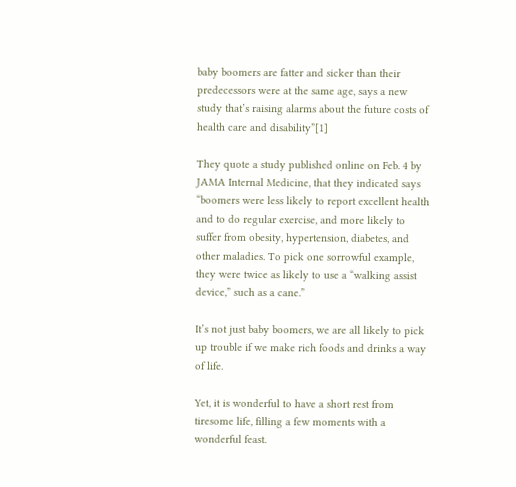baby boomers are fatter and sicker than their predecessors were at the same age, says a new study that’s raising alarms about the future costs of health care and disability”[1]

They quote a study published online on Feb. 4 by JAMA Internal Medicine, that they indicated says “boomers were less likely to report excellent health and to do regular exercise, and more likely to suffer from obesity, hypertension, diabetes, and other maladies. To pick one sorrowful example, they were twice as likely to use a “walking assist device,” such as a cane.”

It’s not just baby boomers, we are all likely to pick up trouble if we make rich foods and drinks a way of life.

Yet, it is wonderful to have a short rest from tiresome life, filling a few moments with a wonderful feast.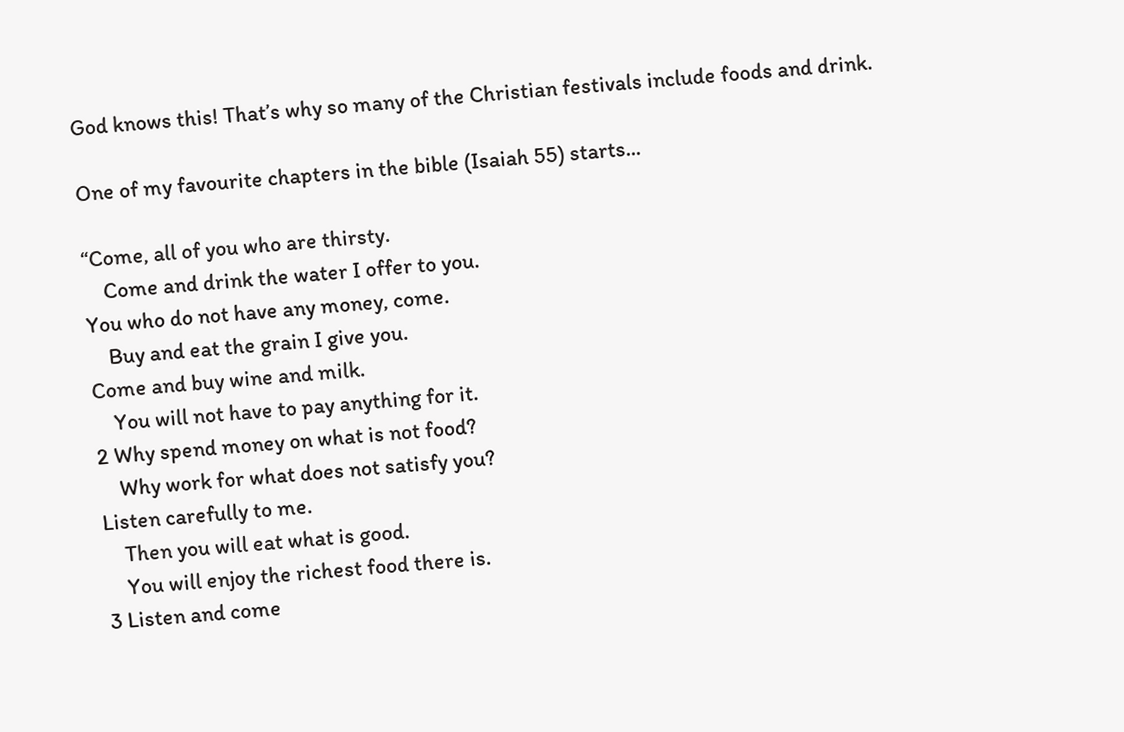God knows this! That’s why so many of the Christian festivals include foods and drink.

One of my favourite chapters in the bible (Isaiah 55) starts...

“Come, all of you who are thirsty.
    Come and drink the water I offer to you.
You who do not have any money, come.
    Buy and eat the grain I give you.
Come and buy wine and milk.
    You will not have to pay anything for it.
2 Why spend money on what is not food?
    Why work for what does not satisfy you?
Listen carefully to me.
    Then you will eat what is good.
    You will enjoy the richest food there is.
3 Listen and come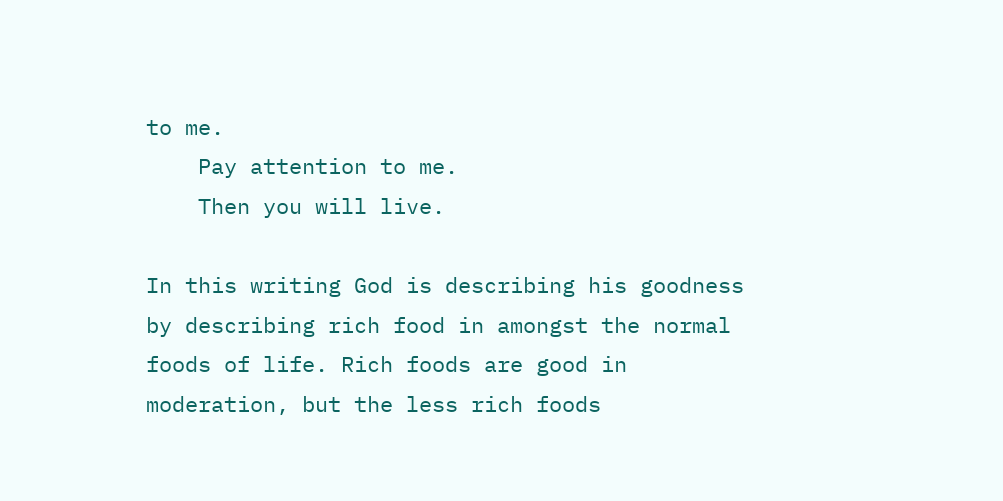to me.
    Pay attention to me.
    Then you will live.

In this writing God is describing his goodness by describing rich food in amongst the normal foods of life. Rich foods are good in moderation, but the less rich foods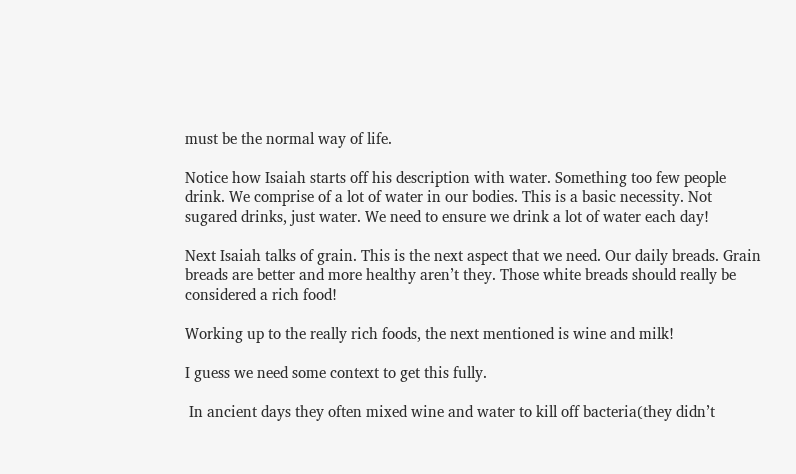must be the normal way of life.

Notice how Isaiah starts off his description with water. Something too few people drink. We comprise of a lot of water in our bodies. This is a basic necessity. Not sugared drinks, just water. We need to ensure we drink a lot of water each day!

Next Isaiah talks of grain. This is the next aspect that we need. Our daily breads. Grain breads are better and more healthy aren’t they. Those white breads should really be considered a rich food!

Working up to the really rich foods, the next mentioned is wine and milk!

I guess we need some context to get this fully.

 In ancient days they often mixed wine and water to kill off bacteria(they didn’t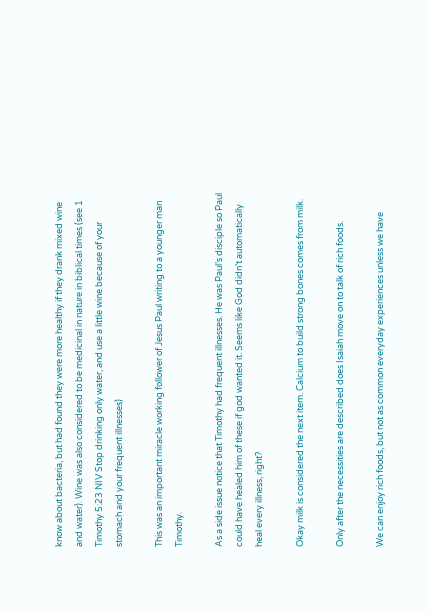know about bacteria, but had found they were more healthy if they drank mixed wine and water). Wine was also considered to be medicinal in nature in biblical times (see 1 Timothy 5:23 NIV Stop drinking only water, and use a little wine because of your stomach and your frequent illnesses)

This was an important miracle working follower of Jesus Paul writing to a younger man Timothy.

As a side issue notice that Timothy had frequent illnesses. He was Paul’s disciple so Paul could have healed him of these if god wanted it. Seems like God didn’t automatically heal every illness, right?

Okay milk is considered the next item. Calcium to build strong bones comes from milk.

Only after the necessities are described does Isaiah move on to talk of rich foods.

We can enjoy rich foods, but not as common everyday experiences unless we have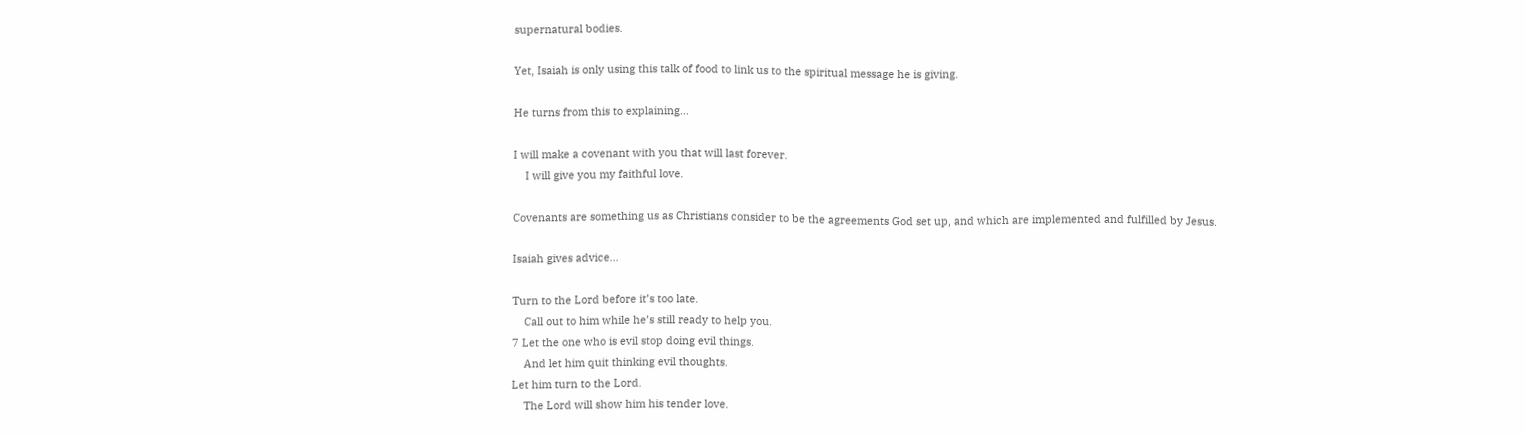supernatural bodies.

Yet, Isaiah is only using this talk of food to link us to the spiritual message he is giving.

He turns from this to explaining...

I will make a covenant with you that will last forever.
    I will give you my faithful love.

Covenants are something us as Christians consider to be the agreements God set up, and which are implemented and fulfilled by Jesus.

Isaiah gives advice...

Turn to the Lord before it’s too late.
    Call out to him while he’s still ready to help you.
7 Let the one who is evil stop doing evil things.
    And let him quit thinking evil thoughts.
Let him turn to the Lord.
    The Lord will show him his tender love.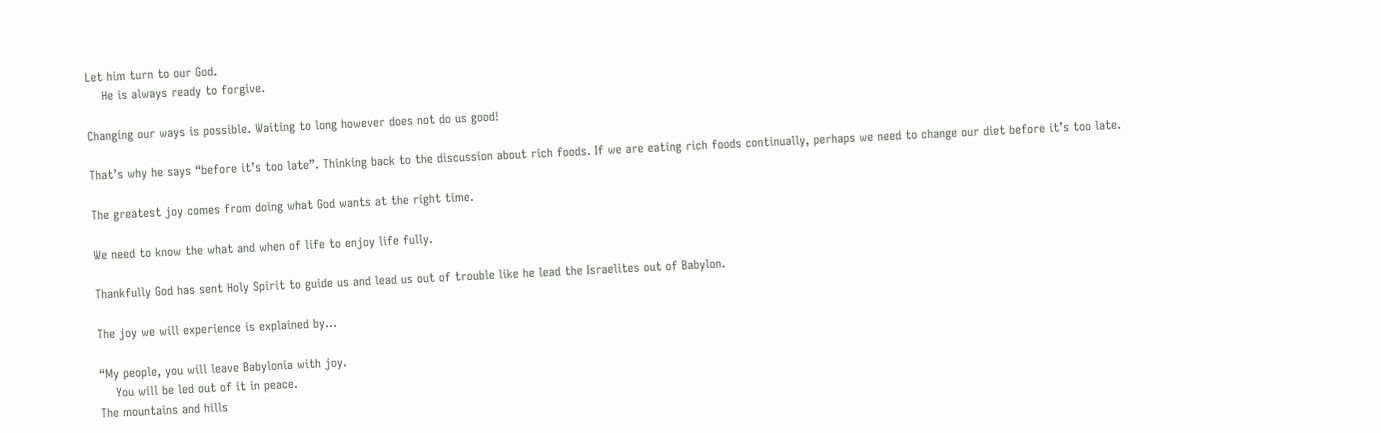Let him turn to our God.
    He is always ready to forgive.

Changing our ways is possible. Waiting to long however does not do us good!

That’s why he says “before it’s too late”. Thinking back to the discussion about rich foods. If we are eating rich foods continually, perhaps we need to change our diet before it’s too late.

The greatest joy comes from doing what God wants at the right time.

We need to know the what and when of life to enjoy life fully.

Thankfully God has sent Holy Spirit to guide us and lead us out of trouble like he lead the Israelites out of Babylon.

The joy we will experience is explained by...

“My people, you will leave Babylonia with joy.
    You will be led out of it in peace.
The mountains and hills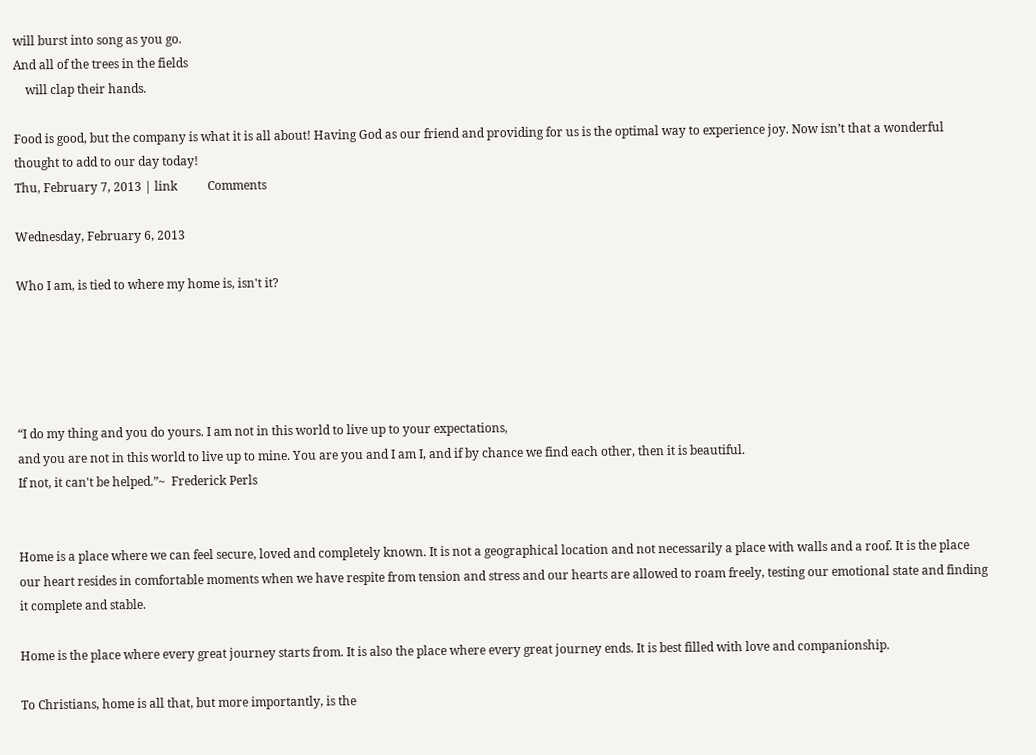will burst into song as you go.
And all of the trees in the fields
    will clap their hands.

Food is good, but the company is what it is all about! Having God as our friend and providing for us is the optimal way to experience joy. Now isn’t that a wonderful thought to add to our day today!
Thu, February 7, 2013 | link          Comments

Wednesday, February 6, 2013

Who I am, is tied to where my home is, isn't it?





“I do my thing and you do yours. I am not in this world to live up to your expectations,
and you are not in this world to live up to mine. You are you and I am I, and if by chance we find each other, then it is beautiful.
If not, it can't be helped.”~  Frederick Perls


Home is a place where we can feel secure, loved and completely known. It is not a geographical location and not necessarily a place with walls and a roof. It is the place our heart resides in comfortable moments when we have respite from tension and stress and our hearts are allowed to roam freely, testing our emotional state and finding it complete and stable.

Home is the place where every great journey starts from. It is also the place where every great journey ends. It is best filled with love and companionship.

To Christians, home is all that, but more importantly, is the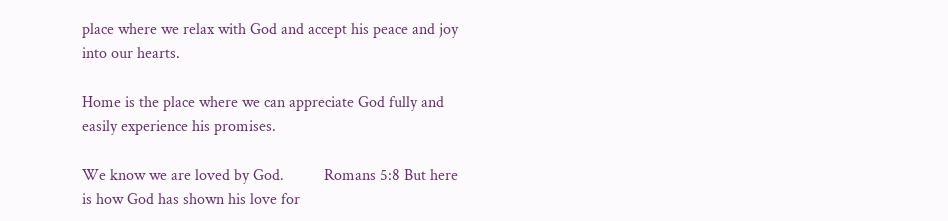place where we relax with God and accept his peace and joy into our hearts.

Home is the place where we can appreciate God fully and easily experience his promises.

We know we are loved by God.          Romans 5:8 But here is how God has shown his love for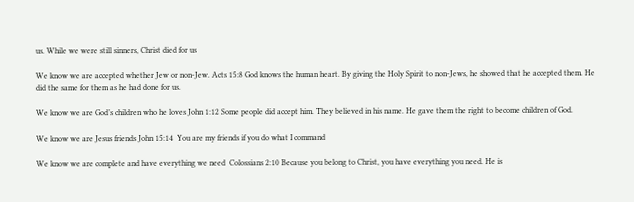us. While we were still sinners, Christ died for us

We know we are accepted whether Jew or non-Jew. Acts 15:8 God knows the human heart. By giving the Holy Spirit to non-Jews, he showed that he accepted them. He did the same for them as he had done for us.

We know we are God’s children who he loves John 1:12 Some people did accept him. They believed in his name. He gave them the right to become children of God.

We know we are Jesus friends John 15:14  You are my friends if you do what I command

We know we are complete and have everything we need  Colossians 2:10 Because you belong to Christ, you have everything you need. He is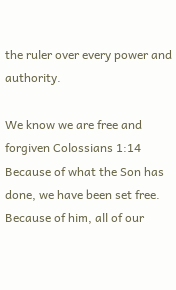the ruler over every power and authority.

We know we are free and forgiven Colossians 1:14 Because of what the Son has done, we have been set free. Because of him, all of our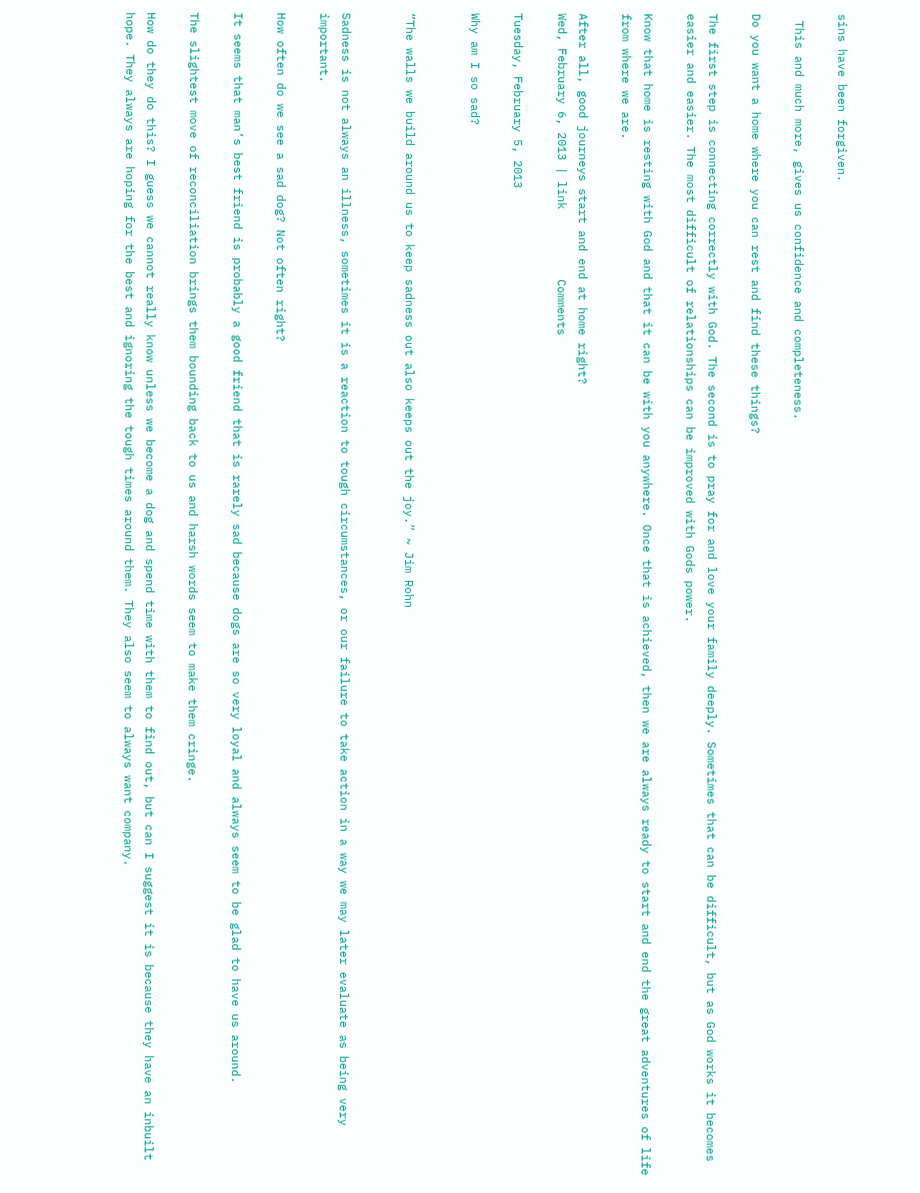sins have been forgiven.

 This and much more, gives us confidence and completeness.

Do you want a home where you can rest and find these things?

The first step is connecting correctly with God. The second is to pray for and love your family deeply. Sometimes that can be difficult, but as God works it becomes easier and easier. The most difficult of relationships can be improved with Gods power.

Know that home is resting with God and that it can be with you anywhere. Once that is achieved, then we are always ready to start and end the great adventures of life from where we are.

After all, good journeys start and end at home right?
Wed, February 6, 2013 | link          Comments

Tuesday, February 5, 2013

Why am I so sad?


“The walls we build around us to keep sadness out also keeps out the joy.” ~ Jim Rohn


Sadness is not always an illness, sometimes it is a reaction to tough circumstances, or our failure to take action in a way we may later evaluate as being very important.

How often do we see a sad dog? Not often right?

It seems that man’s best friend is probably a good friend that is rarely sad because dogs are so very loyal and always seem to be glad to have us around.

The slightest move of reconciliation brings them bounding back to us and harsh words seem to make them cringe.

How do they do this? I guess we cannot really know unless we become a dog and spend time with them to find out, but can I suggest it is because they have an inbuilt hope. They always are hoping for the best and ignoring the tough times around them. They also seem to always want company.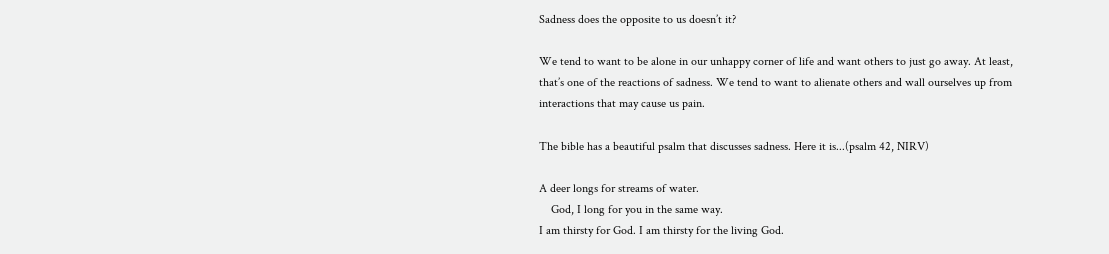Sadness does the opposite to us doesn’t it?

We tend to want to be alone in our unhappy corner of life and want others to just go away. At least, that’s one of the reactions of sadness. We tend to want to alienate others and wall ourselves up from interactions that may cause us pain.

The bible has a beautiful psalm that discusses sadness. Here it is...(psalm 42, NIRV)

A deer longs for streams of water.
    God, I long for you in the same way.
I am thirsty for God. I am thirsty for the living God.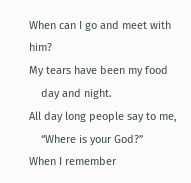When can I go and meet with him?
My tears have been my food
    day and night.
All day long people say to me,
    “Where is your God?”
When I remember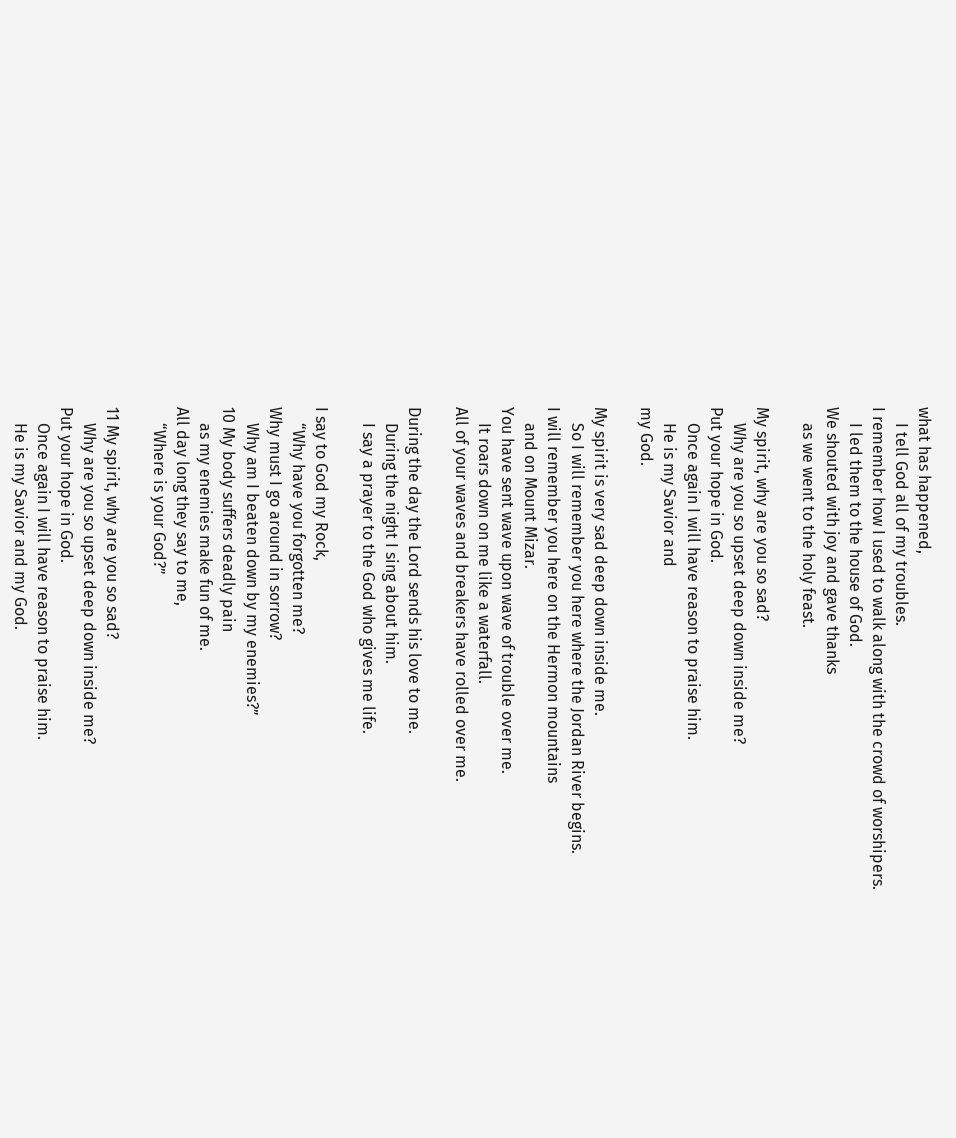what has happened,
    I tell God all of my troubles.
I remember how I used to walk along with the crowd of worshipers.
    I led them to the house of God.
We shouted with joy and gave thanks
    as we went to the holy feast.

My spirit, why are you so sad?
    Why are you so upset deep down inside me?
Put your hope in God.
    Once again I will have reason to praise him.
    He is my Savior and
my God.

My spirit is very sad deep down inside me.
    So I will remember you here where the Jordan River begins.
I will remember you here on the Hermon mountains
    and on Mount Mizar.
You have sent wave upon wave of trouble over me.
    It roars down on me like a waterfall.
All of your waves and breakers have rolled over me.

During the day the Lord sends his love to me.
    During the night I sing about him.
    I say a prayer to the God who gives me life.

I say to God my Rock,
    “Why have you forgotten me?
Why must I go around in sorrow?
    Why am I beaten down by my enemies?”
10 My body suffers deadly pain
    as my enemies make fun of me.
All day long they say to me,
    “Where is your God?”

11 My spirit, why are you so sad?
    Why are you so upset deep down inside me?
Put your hope in God.
    Once again I will have reason to praise him.
    He is my Savior and my God.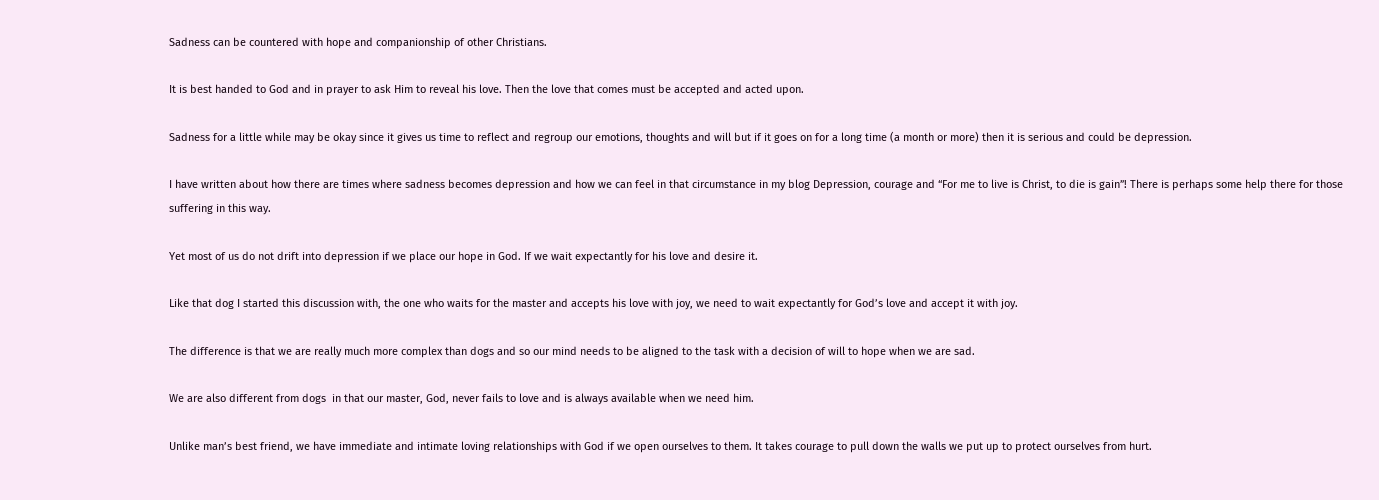Sadness can be countered with hope and companionship of other Christians.

It is best handed to God and in prayer to ask Him to reveal his love. Then the love that comes must be accepted and acted upon.

Sadness for a little while may be okay since it gives us time to reflect and regroup our emotions, thoughts and will but if it goes on for a long time (a month or more) then it is serious and could be depression.

I have written about how there are times where sadness becomes depression and how we can feel in that circumstance in my blog Depression, courage and “For me to live is Christ, to die is gain”! There is perhaps some help there for those suffering in this way.

Yet most of us do not drift into depression if we place our hope in God. If we wait expectantly for his love and desire it.

Like that dog I started this discussion with, the one who waits for the master and accepts his love with joy, we need to wait expectantly for God’s love and accept it with joy.

The difference is that we are really much more complex than dogs and so our mind needs to be aligned to the task with a decision of will to hope when we are sad.

We are also different from dogs  in that our master, God, never fails to love and is always available when we need him.

Unlike man’s best friend, we have immediate and intimate loving relationships with God if we open ourselves to them. It takes courage to pull down the walls we put up to protect ourselves from hurt.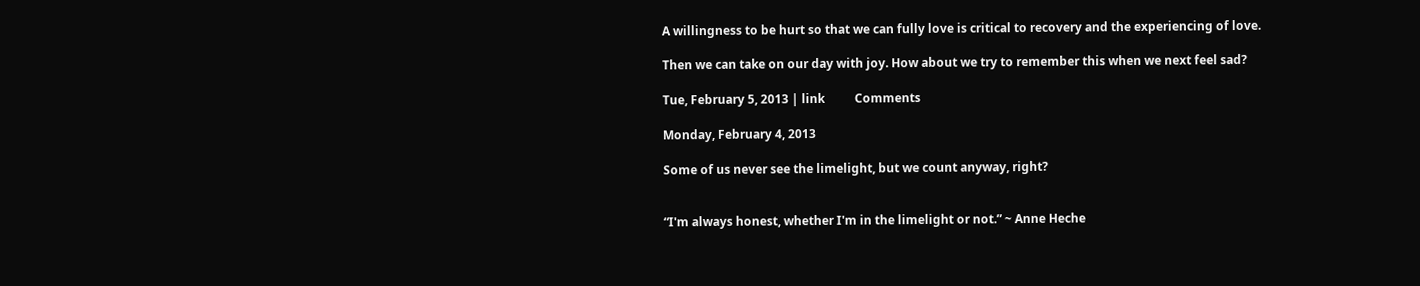A willingness to be hurt so that we can fully love is critical to recovery and the experiencing of love.

Then we can take on our day with joy. How about we try to remember this when we next feel sad?

Tue, February 5, 2013 | link          Comments

Monday, February 4, 2013

Some of us never see the limelight, but we count anyway, right?


“I'm always honest, whether I'm in the limelight or not.” ~ Anne Heche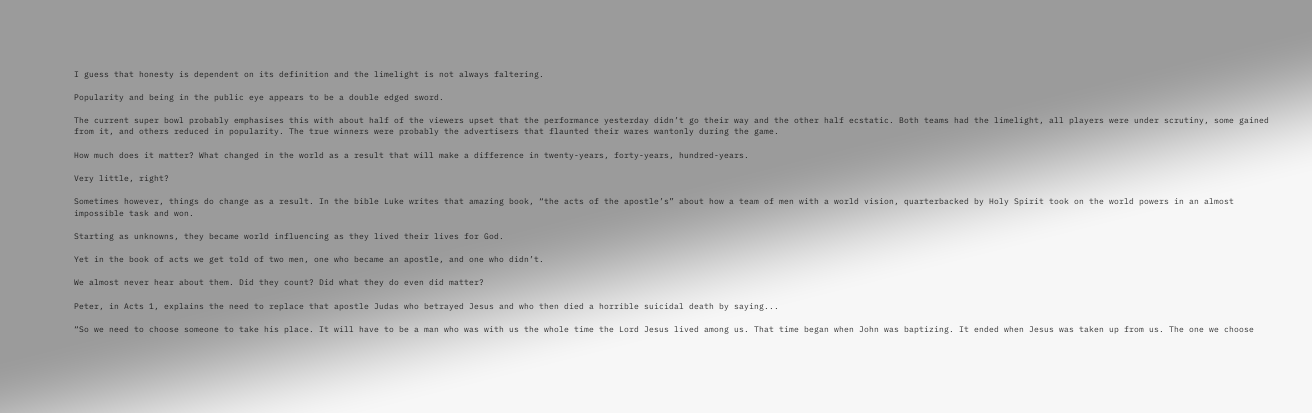I guess that honesty is dependent on its definition and the limelight is not always faltering.

Popularity and being in the public eye appears to be a double edged sword.

The current super bowl probably emphasises this with about half of the viewers upset that the performance yesterday didn’t go their way and the other half ecstatic. Both teams had the limelight, all players were under scrutiny, some gained from it, and others reduced in popularity. The true winners were probably the advertisers that flaunted their wares wantonly during the game.

How much does it matter? What changed in the world as a result that will make a difference in twenty-years, forty-years, hundred-years.

Very little, right?

Sometimes however, things do change as a result. In the bible Luke writes that amazing book, “the acts of the apostle’s” about how a team of men with a world vision, quarterbacked by Holy Spirit took on the world powers in an almost impossible task and won.

Starting as unknowns, they became world influencing as they lived their lives for God.

Yet in the book of acts we get told of two men, one who became an apostle, and one who didn’t.

We almost never hear about them. Did they count? Did what they do even did matter?

Peter, in Acts 1, explains the need to replace that apostle Judas who betrayed Jesus and who then died a horrible suicidal death by saying...

“So we need to choose someone to take his place. It will have to be a man who was with us the whole time the Lord Jesus lived among us. That time began when John was baptizing. It ended when Jesus was taken up from us. The one we choose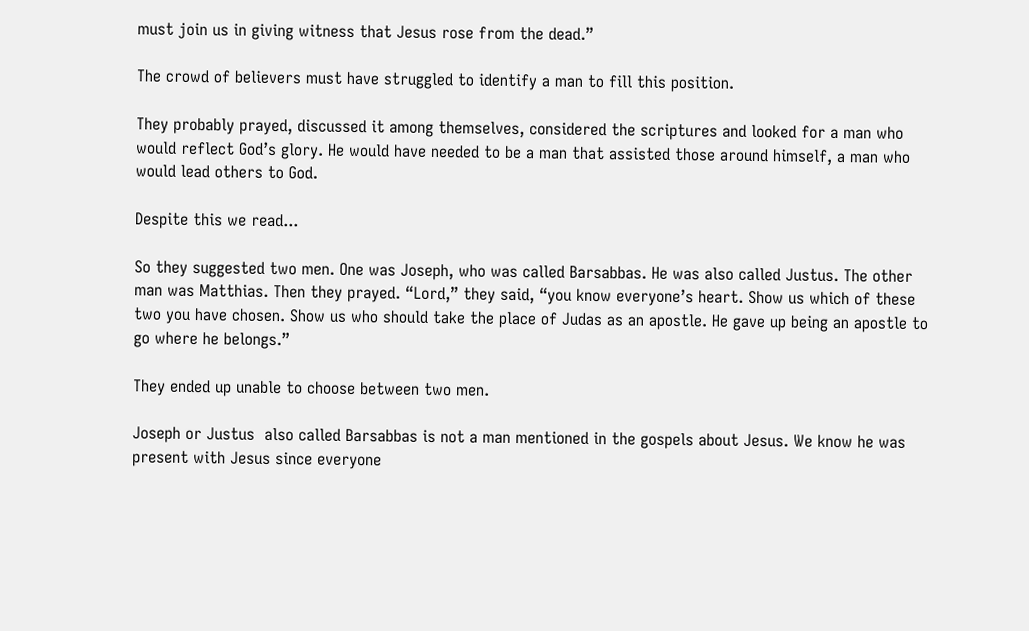must join us in giving witness that Jesus rose from the dead.”

The crowd of believers must have struggled to identify a man to fill this position.

They probably prayed, discussed it among themselves, considered the scriptures and looked for a man who would reflect God’s glory. He would have needed to be a man that assisted those around himself, a man who would lead others to God.

Despite this we read...

So they suggested two men. One was Joseph, who was called Barsabbas. He was also called Justus. The other man was Matthias. Then they prayed. “Lord,” they said, “you know everyone’s heart. Show us which of these two you have chosen. Show us who should take the place of Judas as an apostle. He gave up being an apostle to go where he belongs.”

They ended up unable to choose between two men.

Joseph or Justus  also called Barsabbas is not a man mentioned in the gospels about Jesus. We know he was present with Jesus since everyone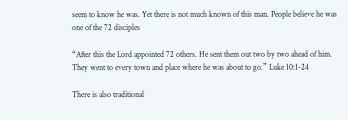seem to know he was. Yet there is not much known of this man. People believe he was one of the 72 disciples

“After this the Lord appointed 72 others. He sent them out two by two ahead of him. They went to every town and place where he was about to go.” Luke 10:1-24

There is also traditional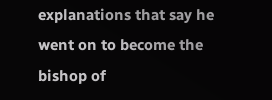explanations that say he went on to become the bishop of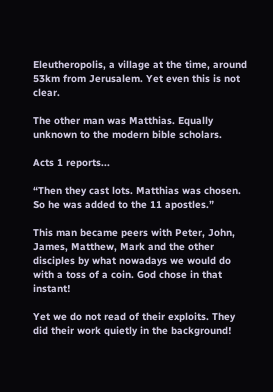Eleutheropolis, a village at the time, around 53km from Jerusalem. Yet even this is not clear.

The other man was Matthias. Equally unknown to the modern bible scholars.

Acts 1 reports...

“Then they cast lots. Matthias was chosen. So he was added to the 11 apostles.”

This man became peers with Peter, John, James, Matthew, Mark and the other disciples by what nowadays we would do with a toss of a coin. God chose in that instant!

Yet we do not read of their exploits. They did their work quietly in the background!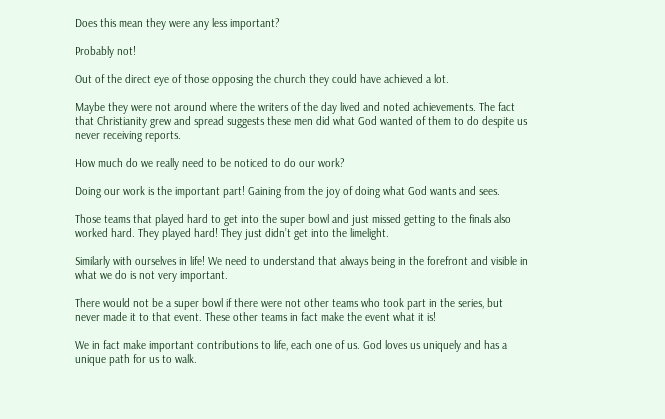Does this mean they were any less important?

Probably not!

Out of the direct eye of those opposing the church they could have achieved a lot.

Maybe they were not around where the writers of the day lived and noted achievements. The fact that Christianity grew and spread suggests these men did what God wanted of them to do despite us never receiving reports.

How much do we really need to be noticed to do our work?

Doing our work is the important part! Gaining from the joy of doing what God wants and sees.

Those teams that played hard to get into the super bowl and just missed getting to the finals also worked hard. They played hard! They just didn’t get into the limelight.

Similarly with ourselves in life! We need to understand that always being in the forefront and visible in what we do is not very important.

There would not be a super bowl if there were not other teams who took part in the series, but never made it to that event. These other teams in fact make the event what it is!

We in fact make important contributions to life, each one of us. God loves us uniquely and has a unique path for us to walk.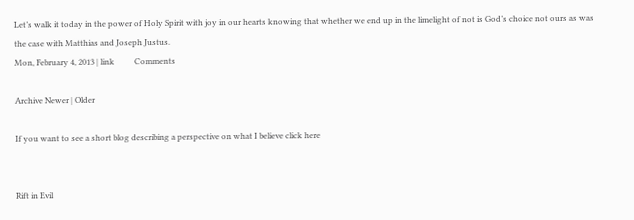Let’s walk it today in the power of Holy Spirit with joy in our hearts knowing that whether we end up in the limelight of not is God’s choice not ours as was the case with Matthias and Joseph Justus.
Mon, February 4, 2013 | link          Comments

Archive Newer | Older

If you want to see a short blog describing a perspective on what I believe click here


Rift in Evil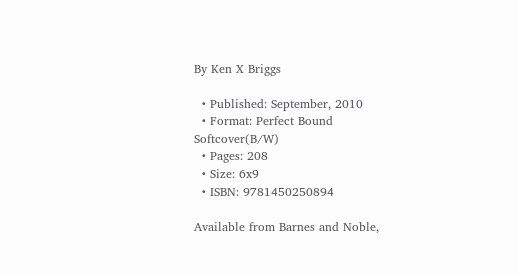By Ken X Briggs

  • Published: September, 2010
  • Format: Perfect Bound Softcover(B/W)
  • Pages: 208
  • Size: 6x9
  • ISBN: 9781450250894

Available from Barnes and Noble,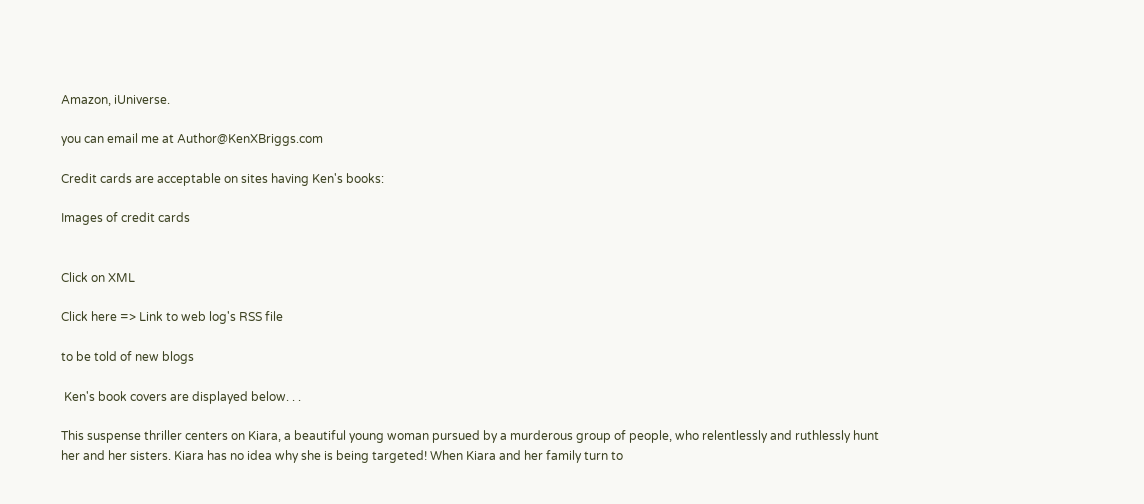Amazon, iUniverse.

you can email me at Author@KenXBriggs.com

Credit cards are acceptable on sites having Ken's books:

Images of credit cards


Click on XML

Click here => Link to web log's RSS file

to be told of new blogs

 Ken's book covers are displayed below. . .

This suspense thriller centers on Kiara, a beautiful young woman pursued by a murderous group of people, who relentlessly and ruthlessly hunt her and her sisters. Kiara has no idea why she is being targeted! When Kiara and her family turn to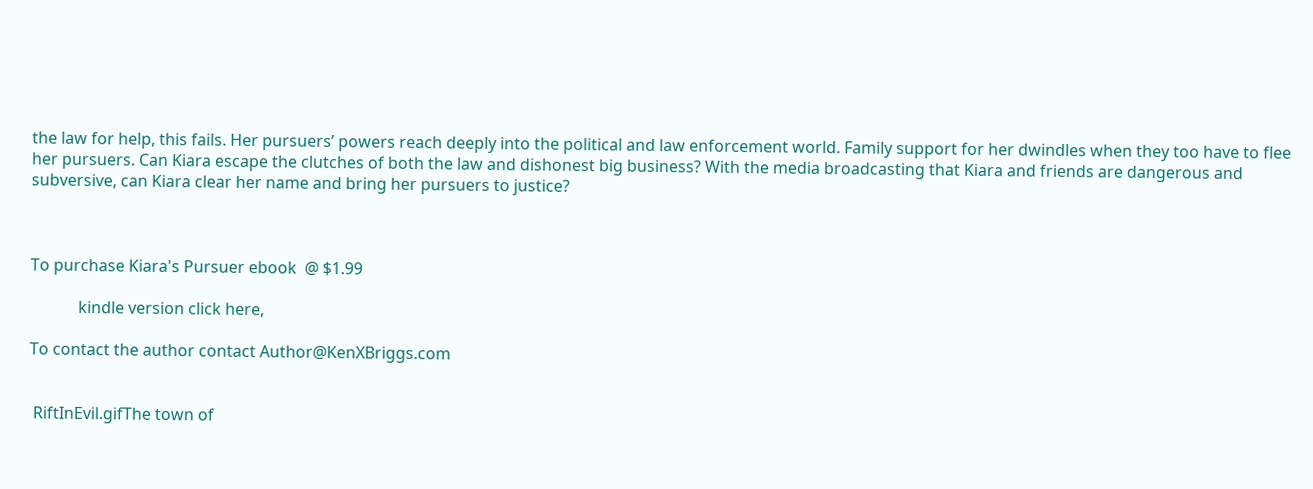the law for help, this fails. Her pursuers’ powers reach deeply into the political and law enforcement world. Family support for her dwindles when they too have to flee her pursuers. Can Kiara escape the clutches of both the law and dishonest big business? With the media broadcasting that Kiara and friends are dangerous and subversive, can Kiara clear her name and bring her pursuers to justice?



To purchase Kiara's Pursuer ebook  @ $1.99

            kindle version click here,

To contact the author contact Author@KenXBriggs.com


 RiftInEvil.gifThe town of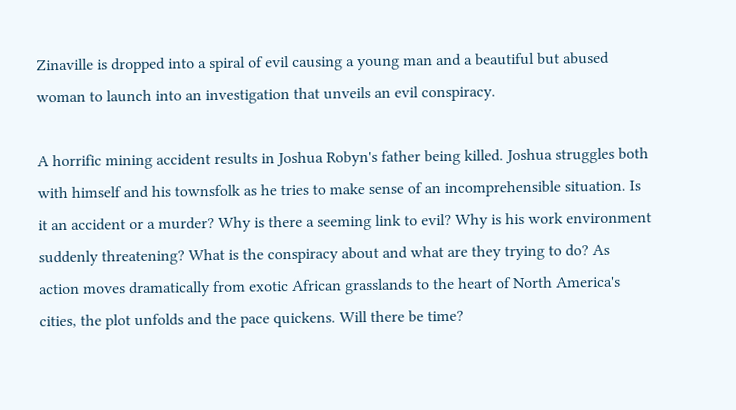Zinaville is dropped into a spiral of evil causing a young man and a beautiful but abused woman to launch into an investigation that unveils an evil conspiracy.

A horrific mining accident results in Joshua Robyn's father being killed. Joshua struggles both with himself and his townsfolk as he tries to make sense of an incomprehensible situation. Is it an accident or a murder? Why is there a seeming link to evil? Why is his work environment suddenly threatening? What is the conspiracy about and what are they trying to do? As action moves dramatically from exotic African grasslands to the heart of North America's cities, the plot unfolds and the pace quickens. Will there be time?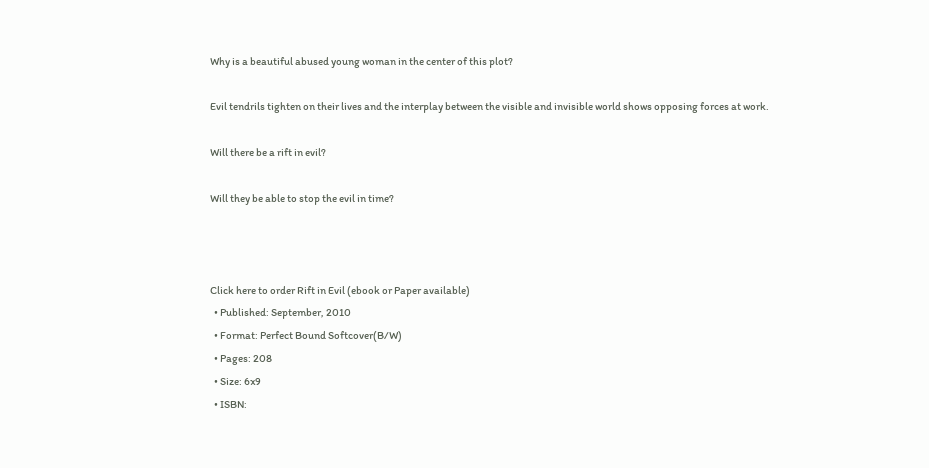Why is a beautiful abused young woman in the center of this plot?

Evil tendrils tighten on their lives and the interplay between the visible and invisible world shows opposing forces at work.

Will there be a rift in evil?

Will they be able to stop the evil in time?



Click here to order Rift in Evil (ebook or Paper available)
  • Published: September, 2010
  • Format: Perfect Bound Softcover(B/W)
  • Pages: 208
  • Size: 6x9
  • ISBN: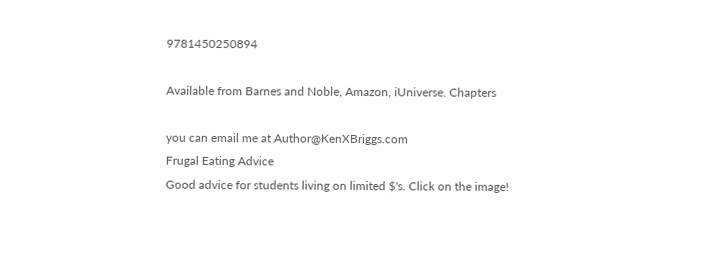9781450250894

Available from Barnes and Noble, Amazon, iUniverse. Chapters

you can email me at Author@KenXBriggs.com
Frugal Eating Advice
Good advice for students living on limited $'s. Click on the image!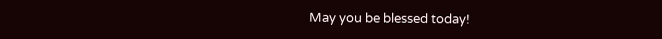May you be blessed today!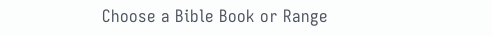Choose a Bible Book or Range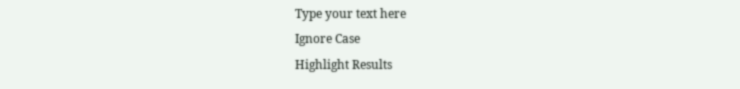Type your text here
Ignore Case
Highlight Results